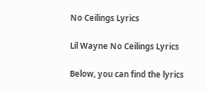No Ceilings Lyrics

Lil Wayne No Ceilings Lyrics

Below, you can find the lyrics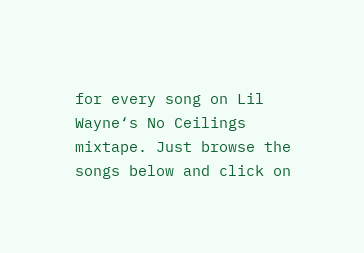for every song on Lil Wayne‘s No Ceilings mixtape. Just browse the songs below and click on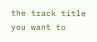the track title you want to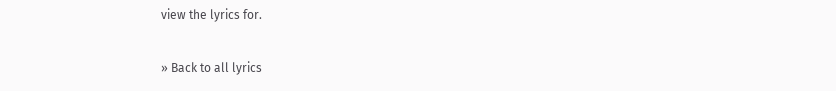view the lyrics for.

» Back to all lyrics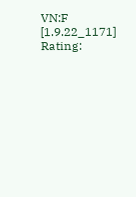VN:F [1.9.22_1171]
Rating: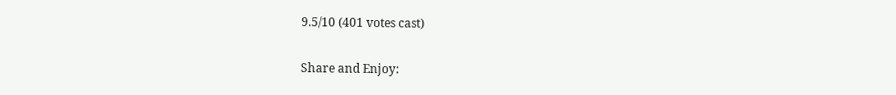9.5/10 (401 votes cast)

Share and Enjoy: